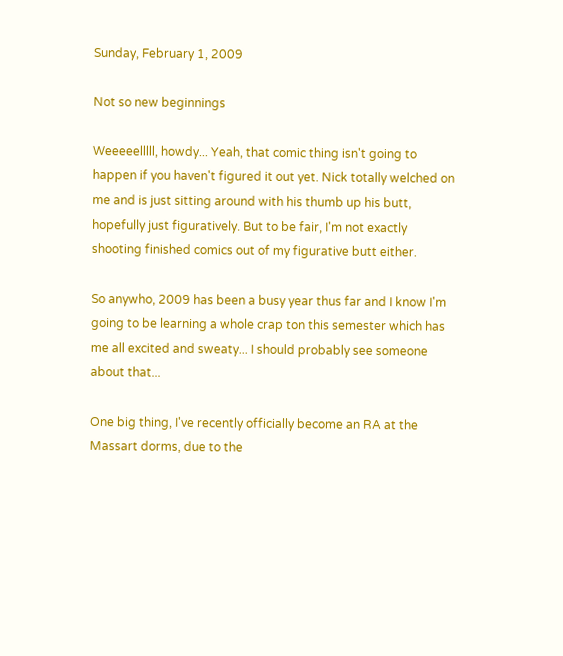Sunday, February 1, 2009

Not so new beginnings

Weeeeelllll, howdy... Yeah, that comic thing isn't going to happen if you haven't figured it out yet. Nick totally welched on me and is just sitting around with his thumb up his butt, hopefully just figuratively. But to be fair, I'm not exactly shooting finished comics out of my figurative butt either.

So anywho, 2009 has been a busy year thus far and I know I'm going to be learning a whole crap ton this semester which has me all excited and sweaty... I should probably see someone about that...

One big thing, I've recently officially become an RA at the Massart dorms, due to the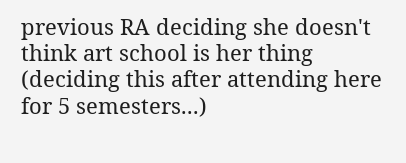previous RA deciding she doesn't think art school is her thing (deciding this after attending here for 5 semesters...)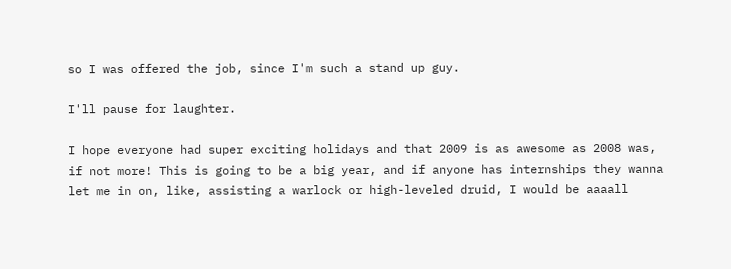so I was offered the job, since I'm such a stand up guy.

I'll pause for laughter.

I hope everyone had super exciting holidays and that 2009 is as awesome as 2008 was, if not more! This is going to be a big year, and if anyone has internships they wanna let me in on, like, assisting a warlock or high-leveled druid, I would be aaaall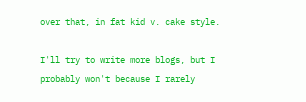over that, in fat kid v. cake style.

I'll try to write more blogs, but I probably won't because I rarely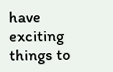have exciting things to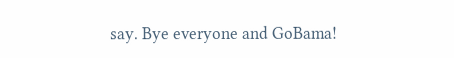say. Bye everyone and GoBama!